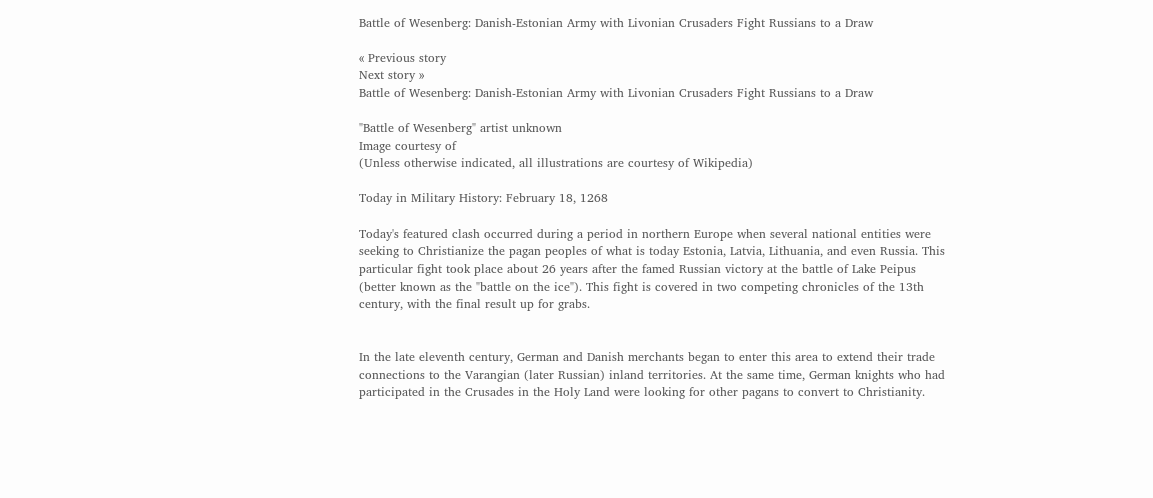Battle of Wesenberg: Danish-Estonian Army with Livonian Crusaders Fight Russians to a Draw

« Previous story
Next story »
Battle of Wesenberg: Danish-Estonian Army with Livonian Crusaders Fight Russians to a Draw

"Battle of Wesenberg" artist unknown
Image courtesy of
(Unless otherwise indicated, all illustrations are courtesy of Wikipedia)

Today in Military History: February 18, 1268

Today's featured clash occurred during a period in northern Europe when several national entities were seeking to Christianize the pagan peoples of what is today Estonia, Latvia, Lithuania, and even Russia. This particular fight took place about 26 years after the famed Russian victory at the battle of Lake Peipus (better known as the "battle on the ice"). This fight is covered in two competing chronicles of the 13th century, with the final result up for grabs.


In the late eleventh century, German and Danish merchants began to enter this area to extend their trade connections to the Varangian (later Russian) inland territories. At the same time, German knights who had participated in the Crusades in the Holy Land were looking for other pagans to convert to Christianity.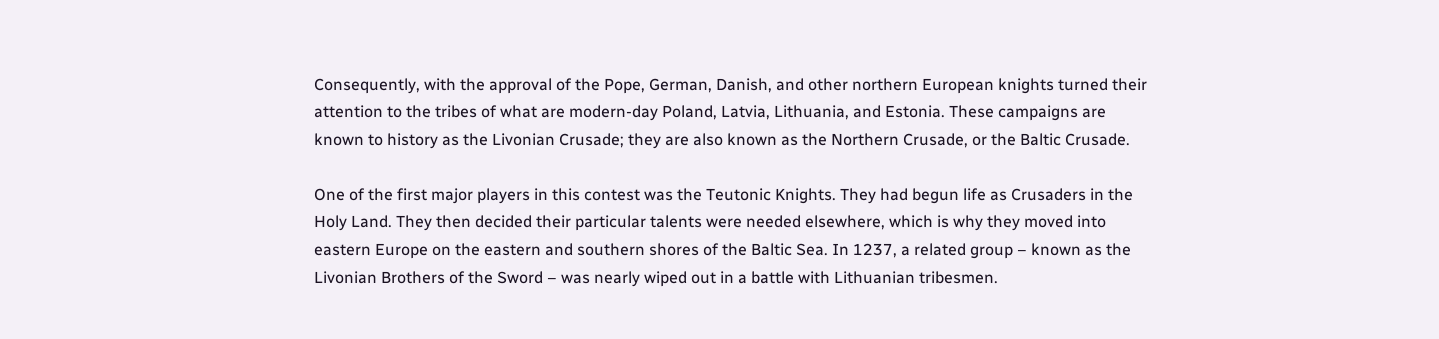Consequently, with the approval of the Pope, German, Danish, and other northern European knights turned their attention to the tribes of what are modern-day Poland, Latvia, Lithuania, and Estonia. These campaigns are known to history as the Livonian Crusade; they are also known as the Northern Crusade, or the Baltic Crusade.

One of the first major players in this contest was the Teutonic Knights. They had begun life as Crusaders in the Holy Land. They then decided their particular talents were needed elsewhere, which is why they moved into eastern Europe on the eastern and southern shores of the Baltic Sea. In 1237, a related group – known as the Livonian Brothers of the Sword – was nearly wiped out in a battle with Lithuanian tribesmen.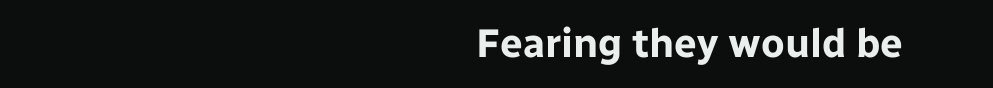Fearing they would be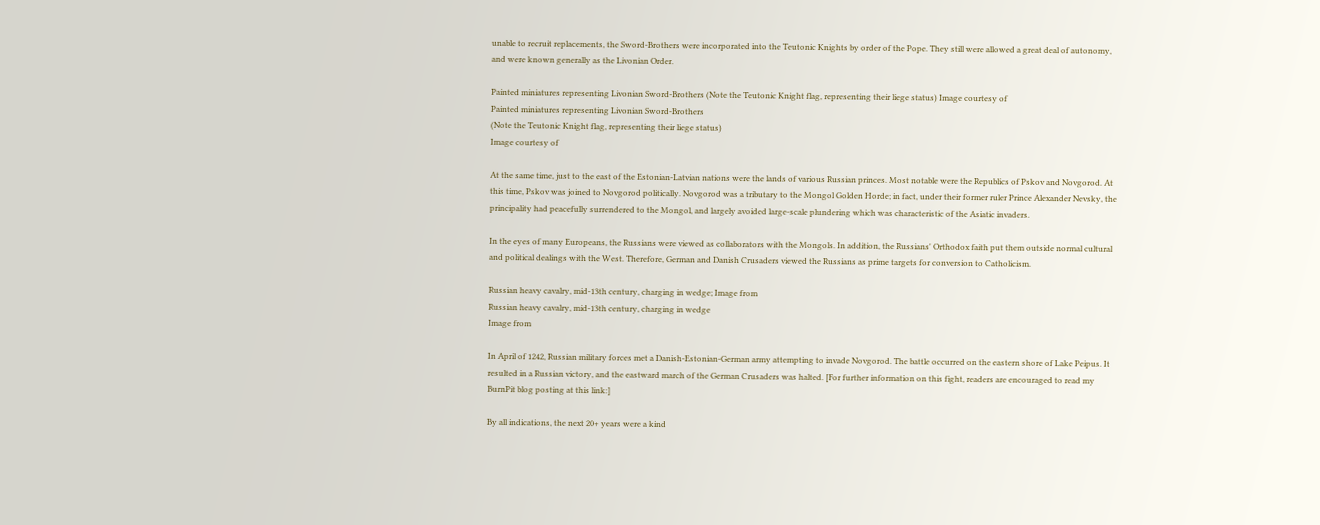unable to recruit replacements, the Sword-Brothers were incorporated into the Teutonic Knights by order of the Pope. They still were allowed a great deal of autonomy, and were known generally as the Livonian Order.

Painted miniatures representing Livonian Sword-Brothers (Note the Teutonic Knight flag, representing their liege status) Image courtesy of
Painted miniatures representing Livonian Sword-Brothers
(Note the Teutonic Knight flag, representing their liege status)
Image courtesy of

At the same time, just to the east of the Estonian-Latvian nations were the lands of various Russian princes. Most notable were the Republics of Pskov and Novgorod. At this time, Pskov was joined to Novgorod politically. Novgorod was a tributary to the Mongol Golden Horde; in fact, under their former ruler Prince Alexander Nevsky, the principality had peacefully surrendered to the Mongol, and largely avoided large-scale plundering which was characteristic of the Asiatic invaders.

In the eyes of many Europeans, the Russians were viewed as collaborators with the Mongols. In addition, the Russians' Orthodox faith put them outside normal cultural and political dealings with the West. Therefore, German and Danish Crusaders viewed the Russians as prime targets for conversion to Catholicism.

Russian heavy cavalry, mid-13th century, charging in wedge; Image from
Russian heavy cavalry, mid-13th century, charging in wedge
Image from

In April of 1242, Russian military forces met a Danish-Estonian-German army attempting to invade Novgorod. The battle occurred on the eastern shore of Lake Peipus. It resulted in a Russian victory, and the eastward march of the German Crusaders was halted. [For further information on this fight, readers are encouraged to read my BurnPit blog posting at this link:]

By all indications, the next 20+ years were a kind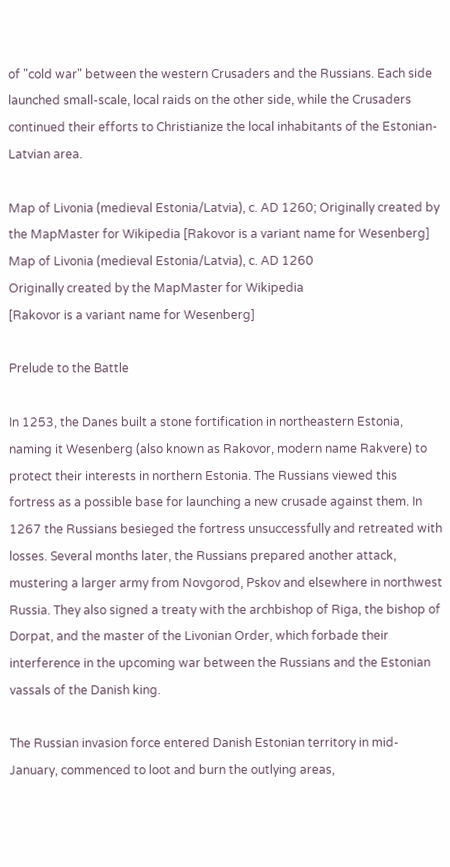of "cold war" between the western Crusaders and the Russians. Each side launched small-scale, local raids on the other side, while the Crusaders continued their efforts to Christianize the local inhabitants of the Estonian-Latvian area.

Map of Livonia (medieval Estonia/Latvia), c. AD 1260; Originally created by the MapMaster for Wikipedia [Rakovor is a variant name for Wesenberg]
Map of Livonia (medieval Estonia/Latvia), c. AD 1260
Originally created by the MapMaster for Wikipedia
[Rakovor is a variant name for Wesenberg]

Prelude to the Battle

In 1253, the Danes built a stone fortification in northeastern Estonia, naming it Wesenberg (also known as Rakovor, modern name Rakvere) to protect their interests in northern Estonia. The Russians viewed this fortress as a possible base for launching a new crusade against them. In 1267 the Russians besieged the fortress unsuccessfully and retreated with losses. Several months later, the Russians prepared another attack, mustering a larger army from Novgorod, Pskov and elsewhere in northwest Russia. They also signed a treaty with the archbishop of Riga, the bishop of Dorpat, and the master of the Livonian Order, which forbade their interference in the upcoming war between the Russians and the Estonian vassals of the Danish king.

The Russian invasion force entered Danish Estonian territory in mid-January, commenced to loot and burn the outlying areas,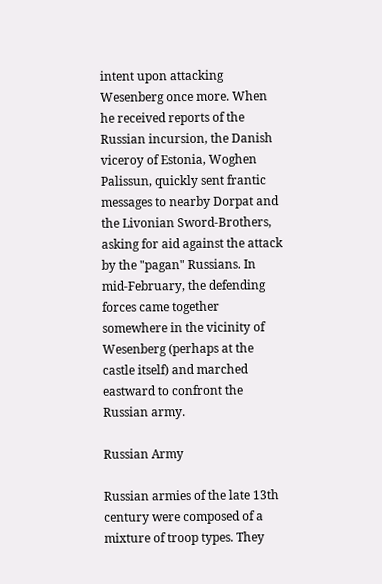intent upon attacking Wesenberg once more. When he received reports of the Russian incursion, the Danish viceroy of Estonia, Woghen Palissun, quickly sent frantic messages to nearby Dorpat and the Livonian Sword-Brothers, asking for aid against the attack by the "pagan" Russians. In mid-February, the defending forces came together somewhere in the vicinity of Wesenberg (perhaps at the castle itself) and marched eastward to confront the Russian army.

Russian Army

Russian armies of the late 13th century were composed of a mixture of troop types. They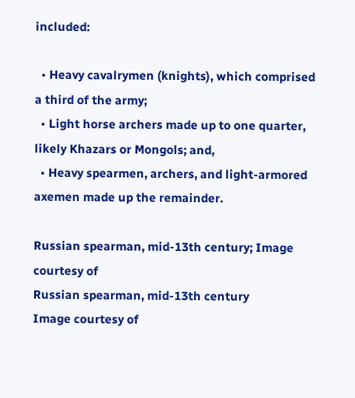included:

  • Heavy cavalrymen (knights), which comprised a third of the army;
  • Light horse archers made up to one quarter, likely Khazars or Mongols; and,
  • Heavy spearmen, archers, and light-armored axemen made up the remainder.

Russian spearman, mid-13th century; Image courtesy of
Russian spearman, mid-13th century
Image courtesy of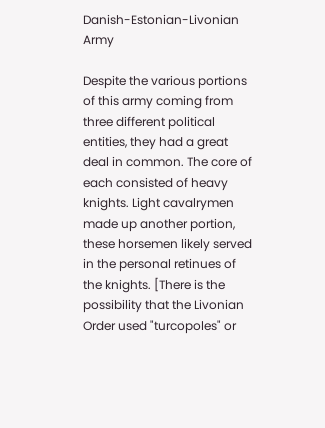Danish-Estonian-Livonian Army

Despite the various portions of this army coming from three different political entities, they had a great deal in common. The core of each consisted of heavy knights. Light cavalrymen made up another portion, these horsemen likely served in the personal retinues of the knights. [There is the possibility that the Livonian Order used "turcopoles" or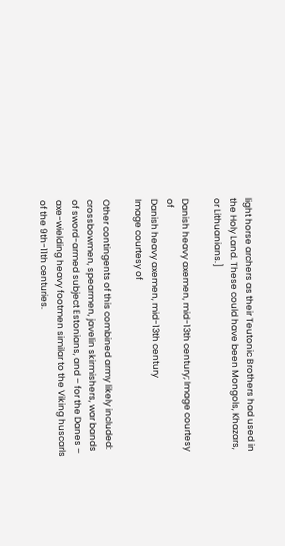light horse archers as their Teutonic Brothers had used in the Holy Land. These could have been Mongols, Khazars, or Lithuanians.]

Danish heavy axemen, mid-13th century; Image courtesy of
Danish heavy axemen, mid-13th century
Image courtesy of

Other contingents of this combined army likely included: crossbowmen, spearmen, javelin skirmishers, war bands of sword-armed subject Estonians, and – for the Danes – axe-wielding heavy footmen similar to the Viking huscarls of the 9th-11th centuries.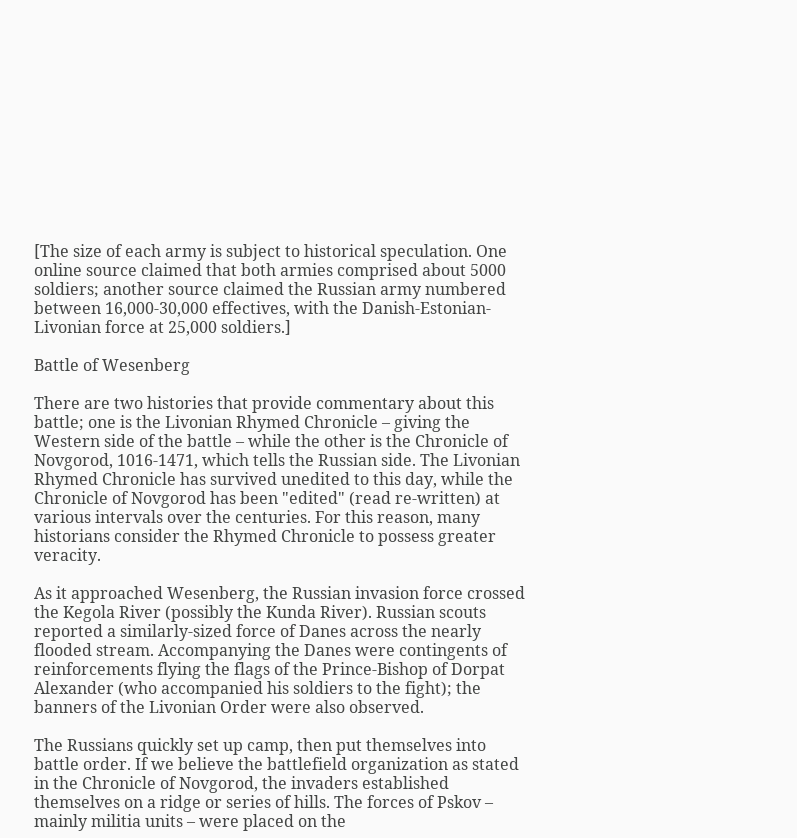[The size of each army is subject to historical speculation. One online source claimed that both armies comprised about 5000 soldiers; another source claimed the Russian army numbered between 16,000-30,000 effectives, with the Danish-Estonian-Livonian force at 25,000 soldiers.]

Battle of Wesenberg

There are two histories that provide commentary about this battle; one is the Livonian Rhymed Chronicle – giving the Western side of the battle – while the other is the Chronicle of Novgorod, 1016-1471, which tells the Russian side. The Livonian Rhymed Chronicle has survived unedited to this day, while the Chronicle of Novgorod has been "edited" (read re-written) at various intervals over the centuries. For this reason, many historians consider the Rhymed Chronicle to possess greater veracity.

As it approached Wesenberg, the Russian invasion force crossed the Kegola River (possibly the Kunda River). Russian scouts reported a similarly-sized force of Danes across the nearly flooded stream. Accompanying the Danes were contingents of reinforcements flying the flags of the Prince-Bishop of Dorpat Alexander (who accompanied his soldiers to the fight); the banners of the Livonian Order were also observed.

The Russians quickly set up camp, then put themselves into battle order. If we believe the battlefield organization as stated in the Chronicle of Novgorod, the invaders established themselves on a ridge or series of hills. The forces of Pskov – mainly militia units – were placed on the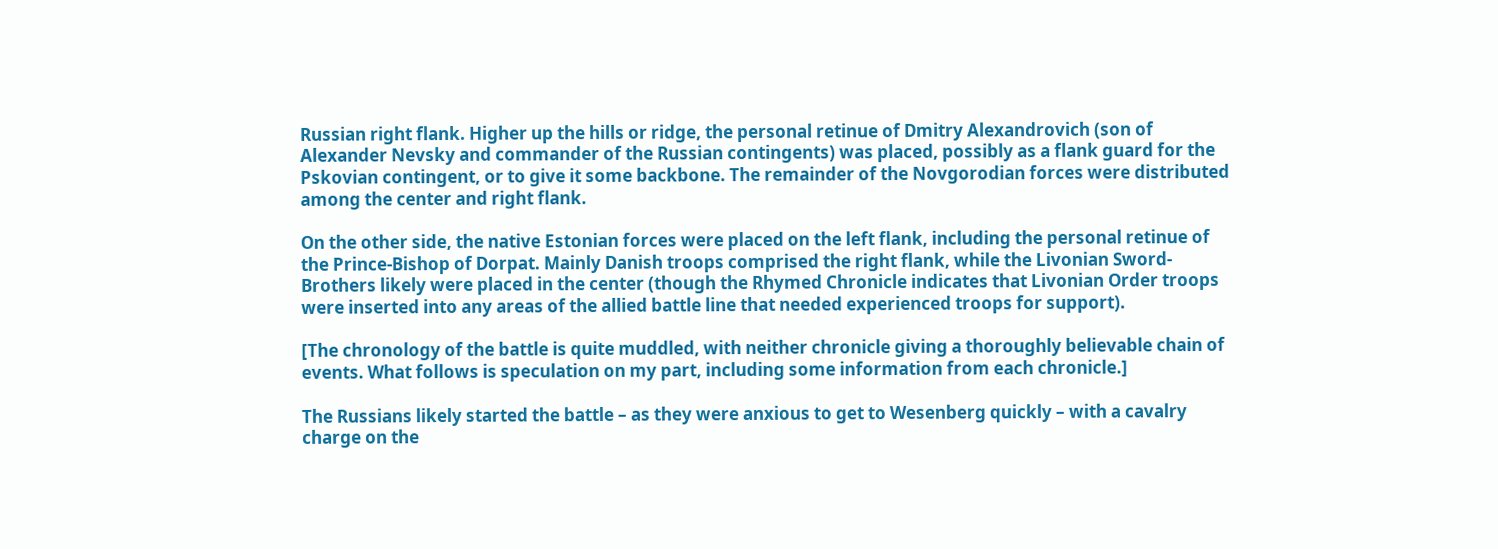Russian right flank. Higher up the hills or ridge, the personal retinue of Dmitry Alexandrovich (son of Alexander Nevsky and commander of the Russian contingents) was placed, possibly as a flank guard for the Pskovian contingent, or to give it some backbone. The remainder of the Novgorodian forces were distributed among the center and right flank.

On the other side, the native Estonian forces were placed on the left flank, including the personal retinue of the Prince-Bishop of Dorpat. Mainly Danish troops comprised the right flank, while the Livonian Sword-Brothers likely were placed in the center (though the Rhymed Chronicle indicates that Livonian Order troops were inserted into any areas of the allied battle line that needed experienced troops for support).

[The chronology of the battle is quite muddled, with neither chronicle giving a thoroughly believable chain of events. What follows is speculation on my part, including some information from each chronicle.]

The Russians likely started the battle – as they were anxious to get to Wesenberg quickly – with a cavalry charge on the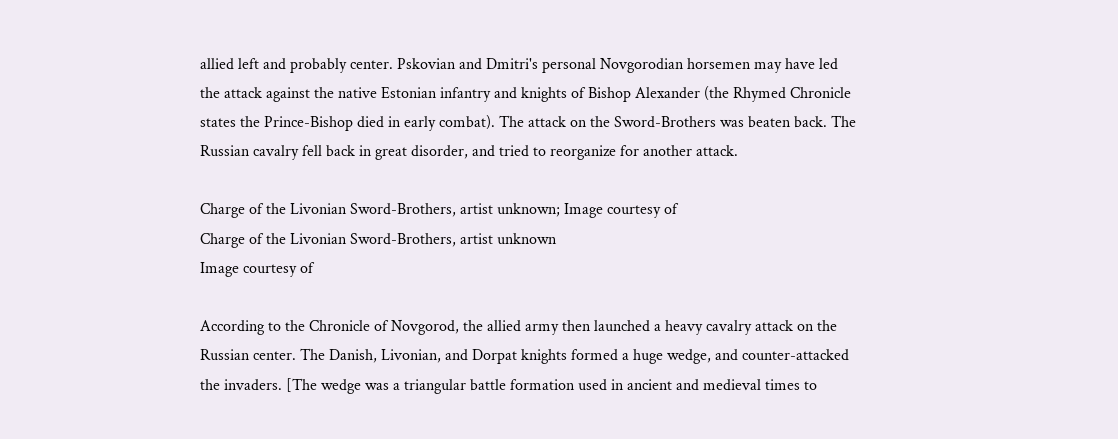allied left and probably center. Pskovian and Dmitri's personal Novgorodian horsemen may have led the attack against the native Estonian infantry and knights of Bishop Alexander (the Rhymed Chronicle states the Prince-Bishop died in early combat). The attack on the Sword-Brothers was beaten back. The Russian cavalry fell back in great disorder, and tried to reorganize for another attack.

Charge of the Livonian Sword-Brothers, artist unknown; Image courtesy of
Charge of the Livonian Sword-Brothers, artist unknown
Image courtesy of

According to the Chronicle of Novgorod, the allied army then launched a heavy cavalry attack on the Russian center. The Danish, Livonian, and Dorpat knights formed a huge wedge, and counter-attacked the invaders. [The wedge was a triangular battle formation used in ancient and medieval times to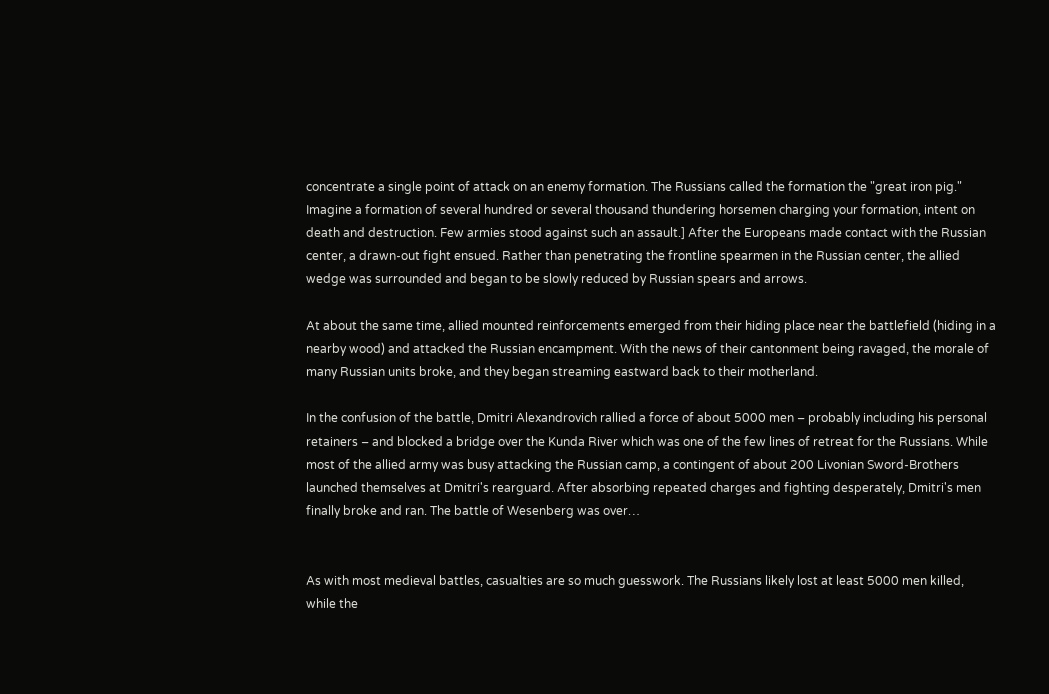concentrate a single point of attack on an enemy formation. The Russians called the formation the "great iron pig." Imagine a formation of several hundred or several thousand thundering horsemen charging your formation, intent on death and destruction. Few armies stood against such an assault.] After the Europeans made contact with the Russian center, a drawn-out fight ensued. Rather than penetrating the frontline spearmen in the Russian center, the allied wedge was surrounded and began to be slowly reduced by Russian spears and arrows.

At about the same time, allied mounted reinforcements emerged from their hiding place near the battlefield (hiding in a nearby wood) and attacked the Russian encampment. With the news of their cantonment being ravaged, the morale of many Russian units broke, and they began streaming eastward back to their motherland.

In the confusion of the battle, Dmitri Alexandrovich rallied a force of about 5000 men – probably including his personal retainers – and blocked a bridge over the Kunda River which was one of the few lines of retreat for the Russians. While most of the allied army was busy attacking the Russian camp, a contingent of about 200 Livonian Sword-Brothers launched themselves at Dmitri's rearguard. After absorbing repeated charges and fighting desperately, Dmitri's men finally broke and ran. The battle of Wesenberg was over…


As with most medieval battles, casualties are so much guesswork. The Russians likely lost at least 5000 men killed, while the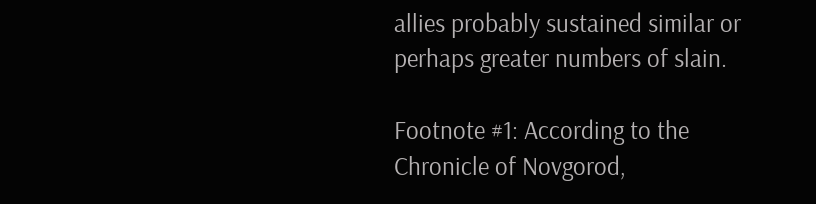allies probably sustained similar or perhaps greater numbers of slain.

Footnote #1: According to the Chronicle of Novgorod,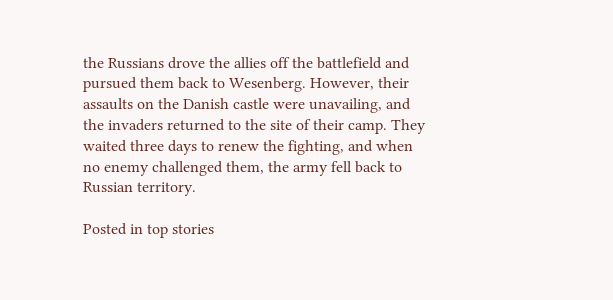the Russians drove the allies off the battlefield and pursued them back to Wesenberg. However, their assaults on the Danish castle were unavailing, and the invaders returned to the site of their camp. They waited three days to renew the fighting, and when no enemy challenged them, the army fell back to Russian territory.

Posted in top stories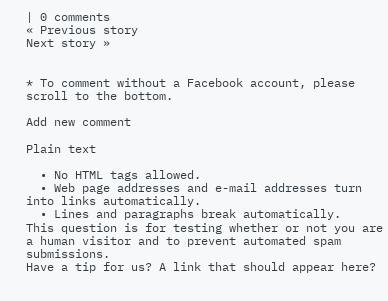| 0 comments
« Previous story
Next story »


* To comment without a Facebook account, please scroll to the bottom.

Add new comment

Plain text

  • No HTML tags allowed.
  • Web page addresses and e-mail addresses turn into links automatically.
  • Lines and paragraphs break automatically.
This question is for testing whether or not you are a human visitor and to prevent automated spam submissions.
Have a tip for us? A link that should appear here?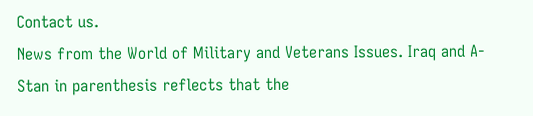Contact us.
News from the World of Military and Veterans Issues. Iraq and A-Stan in parenthesis reflects that the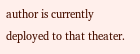author is currently deployed to that theater.